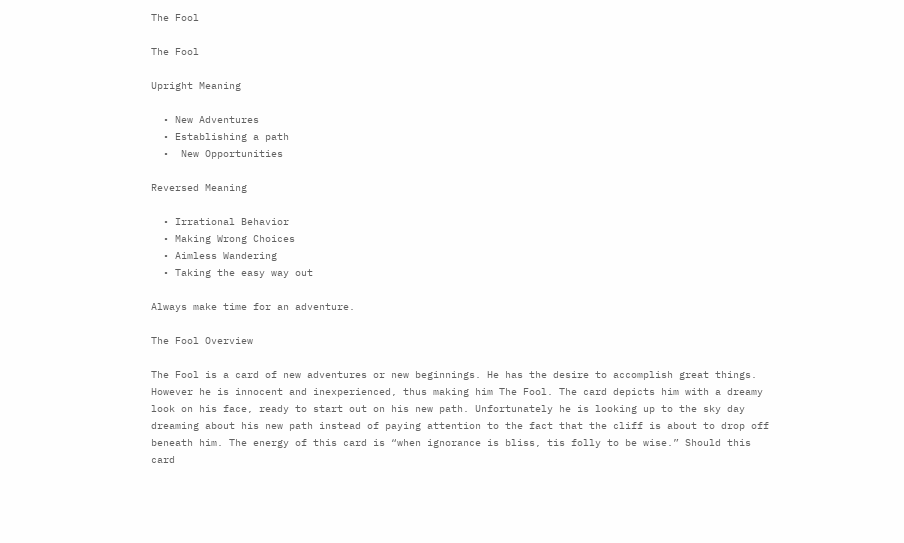The Fool

The Fool

Upright Meaning

  • New Adventures
  • Establishing a path
  •  New Opportunities

Reversed Meaning

  • Irrational Behavior
  • Making Wrong Choices
  • Aimless Wandering
  • Taking the easy way out

Always make time for an adventure.

The Fool Overview

The Fool is a card of new adventures or new beginnings. He has the desire to accomplish great things.  However he is innocent and inexperienced, thus making him The Fool. The card depicts him with a dreamy look on his face, ready to start out on his new path. Unfortunately he is looking up to the sky day dreaming about his new path instead of paying attention to the fact that the cliff is about to drop off beneath him. The energy of this card is “when ignorance is bliss, tis folly to be wise.” Should this card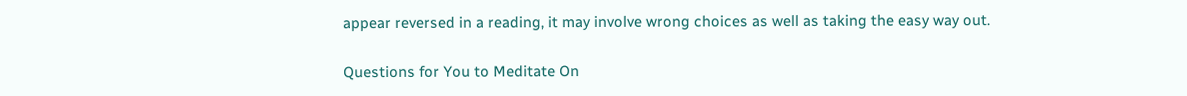appear reversed in a reading, it may involve wrong choices as well as taking the easy way out.

Questions for You to Meditate On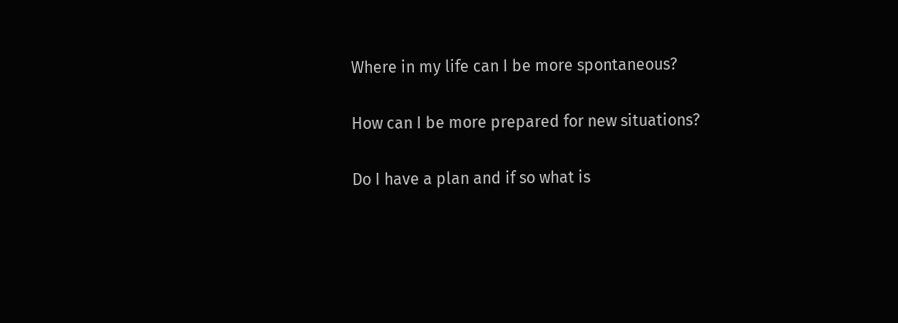Where in my life can I be more spontaneous?

How can I be more prepared for new situations?

Do I have a plan and if so what is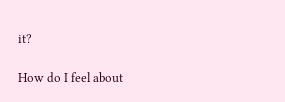it?

How do I feel about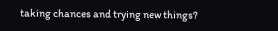taking chances and trying new things?